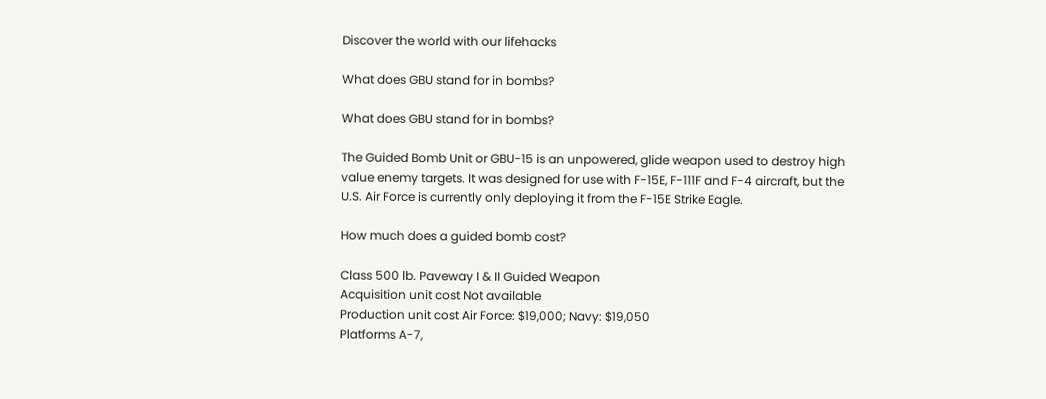Discover the world with our lifehacks

What does GBU stand for in bombs?

What does GBU stand for in bombs?

The Guided Bomb Unit or GBU-15 is an unpowered, glide weapon used to destroy high value enemy targets. It was designed for use with F-15E, F-111F and F-4 aircraft, but the U.S. Air Force is currently only deploying it from the F-15E Strike Eagle.

How much does a guided bomb cost?

Class 500 lb. Paveway I & II Guided Weapon
Acquisition unit cost Not available
Production unit cost Air Force: $19,000; Navy: $19,050
Platforms A-7,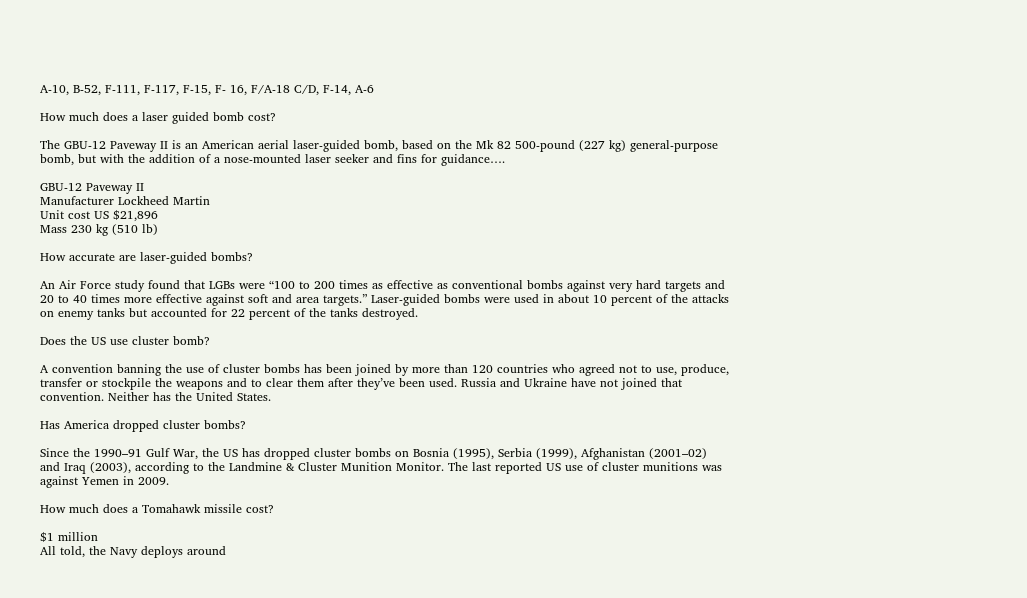A-10, B-52, F-111, F-117, F-15, F- 16, F/A-18 C/D, F-14, A-6

How much does a laser guided bomb cost?

The GBU-12 Paveway II is an American aerial laser-guided bomb, based on the Mk 82 500-pound (227 kg) general-purpose bomb, but with the addition of a nose-mounted laser seeker and fins for guidance….

GBU-12 Paveway II
Manufacturer Lockheed Martin
Unit cost US $21,896
Mass 230 kg (510 lb)

How accurate are laser-guided bombs?

An Air Force study found that LGBs were “100 to 200 times as effective as conventional bombs against very hard targets and 20 to 40 times more effective against soft and area targets.” Laser-guided bombs were used in about 10 percent of the attacks on enemy tanks but accounted for 22 percent of the tanks destroyed.

Does the US use cluster bomb?

A convention banning the use of cluster bombs has been joined by more than 120 countries who agreed not to use, produce, transfer or stockpile the weapons and to clear them after they’ve been used. Russia and Ukraine have not joined that convention. Neither has the United States.

Has America dropped cluster bombs?

Since the 1990–91 Gulf War, the US has dropped cluster bombs on Bosnia (1995), Serbia (1999), Afghanistan (2001–02) and Iraq (2003), according to the Landmine & Cluster Munition Monitor. The last reported US use of cluster munitions was against Yemen in 2009.

How much does a Tomahawk missile cost?

$1 million
All told, the Navy deploys around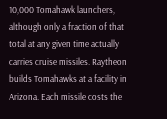10,000 Tomahawk launchers, although only a fraction of that total at any given time actually carries cruise missiles. Raytheon builds Tomahawks at a facility in Arizona. Each missile costs the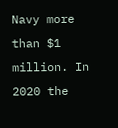Navy more than $1 million. In 2020 the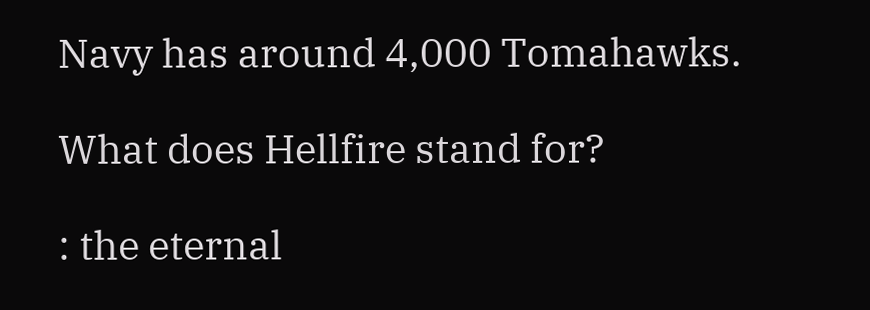Navy has around 4,000 Tomahawks.

What does Hellfire stand for?

: the eternal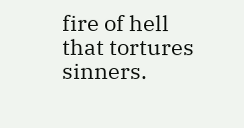fire of hell that tortures sinners.